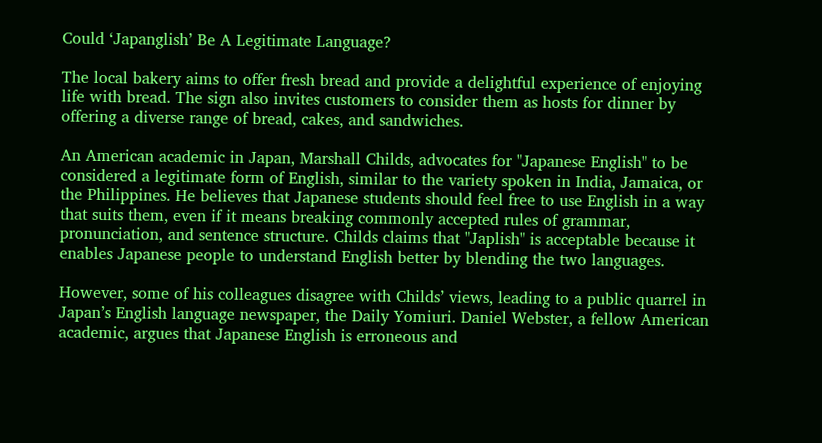Could ‘Japanglish’ Be A Legitimate Language?

The local bakery aims to offer fresh bread and provide a delightful experience of enjoying life with bread. The sign also invites customers to consider them as hosts for dinner by offering a diverse range of bread, cakes, and sandwiches.

An American academic in Japan, Marshall Childs, advocates for "Japanese English" to be considered a legitimate form of English, similar to the variety spoken in India, Jamaica, or the Philippines. He believes that Japanese students should feel free to use English in a way that suits them, even if it means breaking commonly accepted rules of grammar, pronunciation, and sentence structure. Childs claims that "Japlish" is acceptable because it enables Japanese people to understand English better by blending the two languages.

However, some of his colleagues disagree with Childs’ views, leading to a public quarrel in Japan’s English language newspaper, the Daily Yomiuri. Daniel Webster, a fellow American academic, argues that Japanese English is erroneous and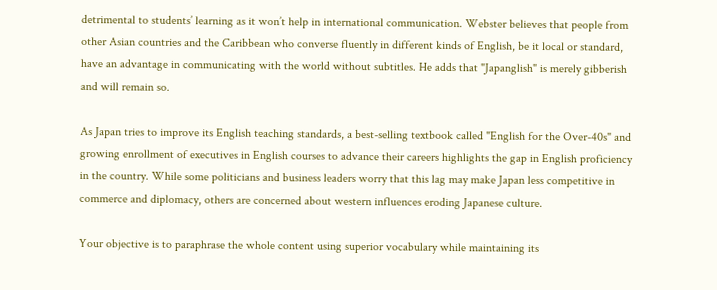detrimental to students’ learning as it won’t help in international communication. Webster believes that people from other Asian countries and the Caribbean who converse fluently in different kinds of English, be it local or standard, have an advantage in communicating with the world without subtitles. He adds that "Japanglish" is merely gibberish and will remain so.

As Japan tries to improve its English teaching standards, a best-selling textbook called "English for the Over-40s" and growing enrollment of executives in English courses to advance their careers highlights the gap in English proficiency in the country. While some politicians and business leaders worry that this lag may make Japan less competitive in commerce and diplomacy, others are concerned about western influences eroding Japanese culture.

Your objective is to paraphrase the whole content using superior vocabulary while maintaining its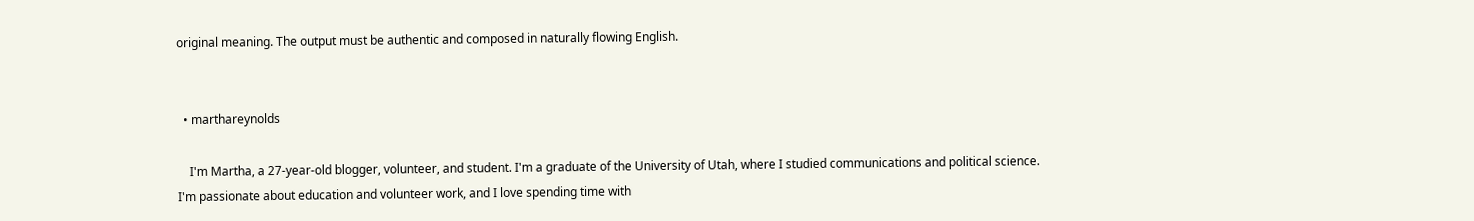original meaning. The output must be authentic and composed in naturally flowing English.


  • marthareynolds

    I'm Martha, a 27-year-old blogger, volunteer, and student. I'm a graduate of the University of Utah, where I studied communications and political science. I'm passionate about education and volunteer work, and I love spending time with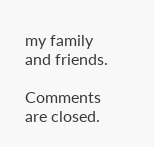my family and friends.

Comments are closed.